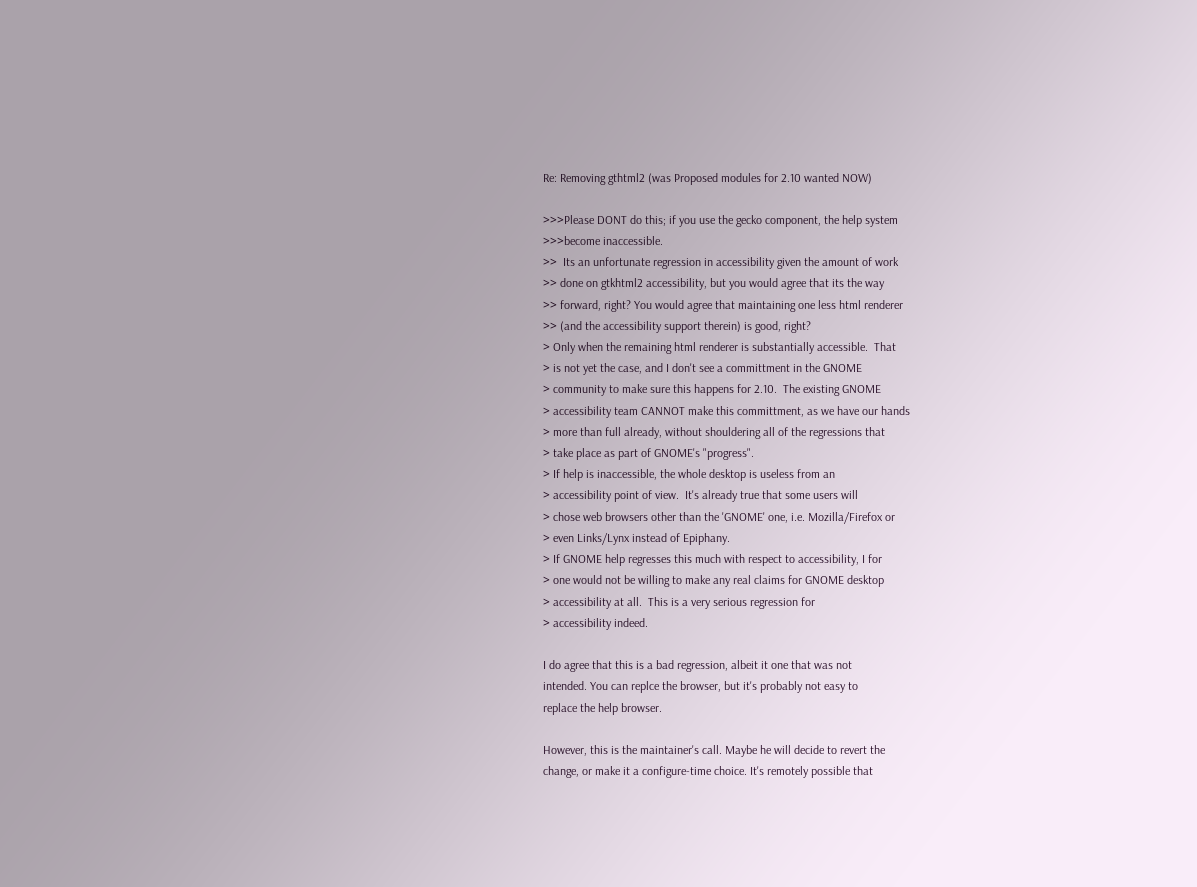Re: Removing gthtml2 (was Proposed modules for 2.10 wanted NOW)

>>>Please DONT do this; if you use the gecko component, the help system
>>>become inaccessible.
>>  Its an unfortunate regression in accessibility given the amount of work
>> done on gtkhtml2 accessibility, but you would agree that its the way
>> forward, right? You would agree that maintaining one less html renderer
>> (and the accessibility support therein) is good, right?
> Only when the remaining html renderer is substantially accessible.  That
> is not yet the case, and I don't see a committment in the GNOME
> community to make sure this happens for 2.10.  The existing GNOME
> accessibility team CANNOT make this committment, as we have our hands
> more than full already, without shouldering all of the regressions that
> take place as part of GNOME's "progress".
> If help is inaccessible, the whole desktop is useless from an
> accessibility point of view.  It's already true that some users will
> chose web browsers other than the 'GNOME' one, i.e. Mozilla/Firefox or
> even Links/Lynx instead of Epiphany.
> If GNOME help regresses this much with respect to accessibility, I for
> one would not be willing to make any real claims for GNOME desktop
> accessibility at all.  This is a very serious regression for
> accessibility indeed.

I do agree that this is a bad regression, albeit it one that was not
intended. You can replce the browser, but it's probably not easy to
replace the help browser.

However, this is the maintainer's call. Maybe he will decide to revert the
change, or make it a configure-time choice. It's remotely possible that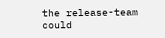the release-team could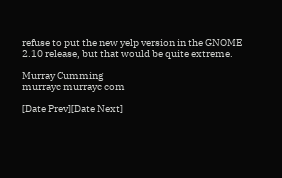refuse to put the new yelp version in the GNOME
2.10 release, but that would be quite extreme.

Murray Cumming
murrayc murrayc com

[Date Prev][Date Next]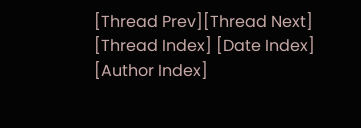[Thread Prev][Thread Next]   [Thread Index] [Date Index] [Author Index]